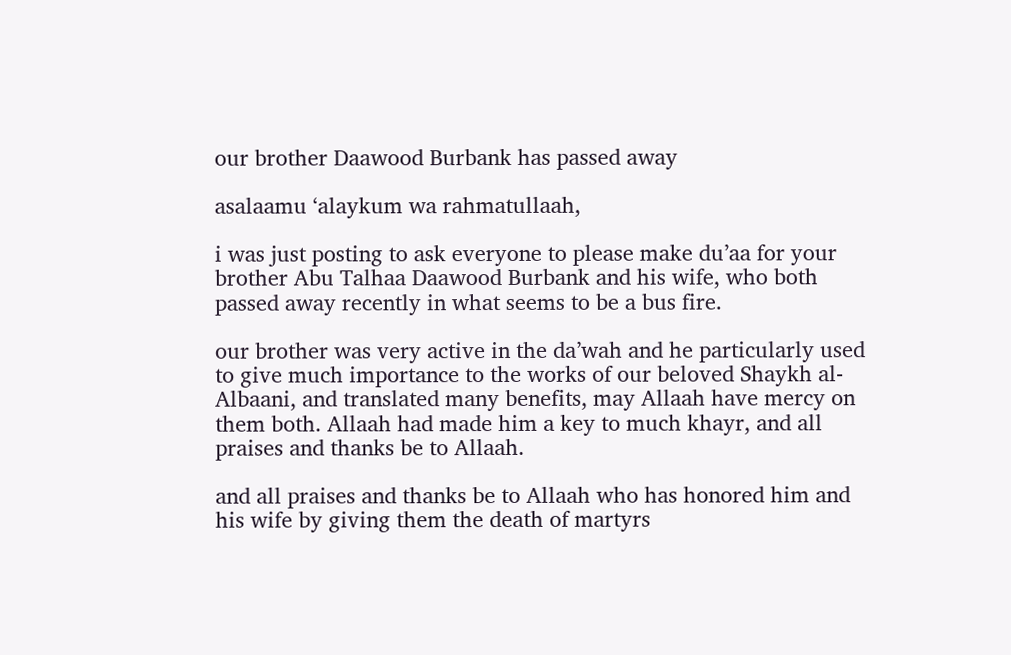our brother Daawood Burbank has passed away

asalaamu ‘alaykum wa rahmatullaah,

i was just posting to ask everyone to please make du’aa for your brother Abu Talhaa Daawood Burbank and his wife, who both passed away recently in what seems to be a bus fire.

our brother was very active in the da’wah and he particularly used to give much importance to the works of our beloved Shaykh al-Albaani, and translated many benefits, may Allaah have mercy on them both. Allaah had made him a key to much khayr, and all praises and thanks be to Allaah.

and all praises and thanks be to Allaah who has honored him and his wife by giving them the death of martyrs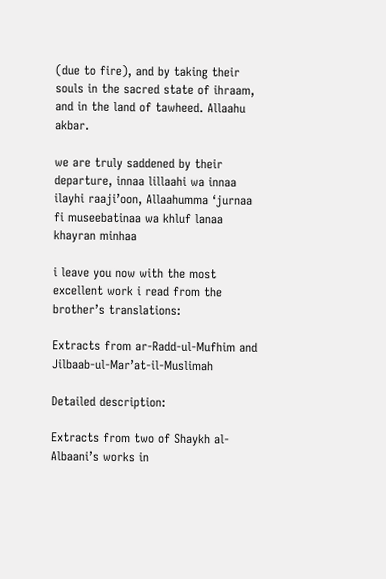(due to fire), and by taking their souls in the sacred state of ihraam, and in the land of tawheed. Allaahu akbar.

we are truly saddened by their departure, innaa lillaahi wa innaa ilayhi raaji’oon, Allaahumma ‘jurnaa fi museebatinaa wa khluf lanaa khayran minhaa

i leave you now with the most excellent work i read from the brother’s translations:

Extracts from ar-Radd-ul-Mufhim and Jilbaab-ul-Mar’at-il-Muslimah

Detailed description:

Extracts from two of Shaykh al-Albaani’s works in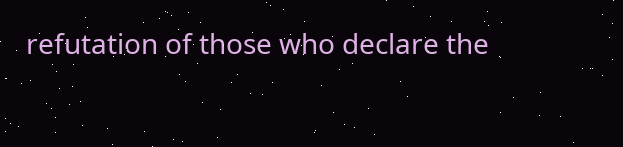refutation of those who declare the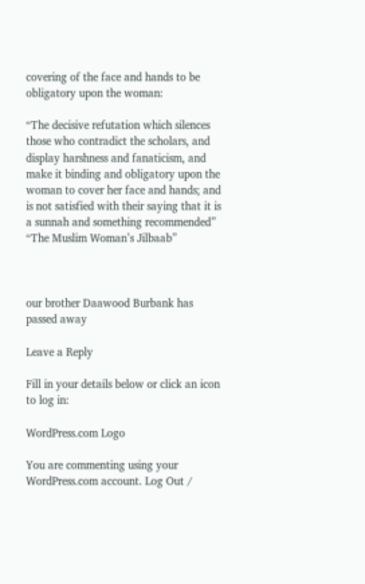covering of the face and hands to be obligatory upon the woman:

“The decisive refutation which silences those who contradict the scholars, and display harshness and fanaticism, and make it binding and obligatory upon the woman to cover her face and hands; and is not satisfied with their saying that it is a sunnah and something recommended”
“The Muslim Woman’s Jilbaab”



our brother Daawood Burbank has passed away

Leave a Reply

Fill in your details below or click an icon to log in:

WordPress.com Logo

You are commenting using your WordPress.com account. Log Out /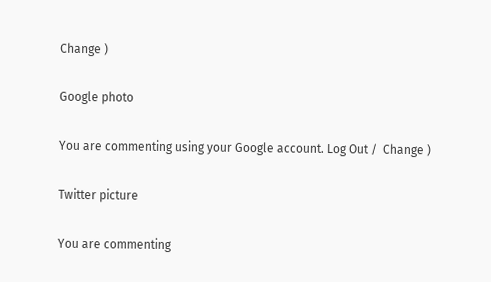Change )

Google photo

You are commenting using your Google account. Log Out /  Change )

Twitter picture

You are commenting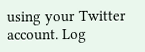using your Twitter account. Log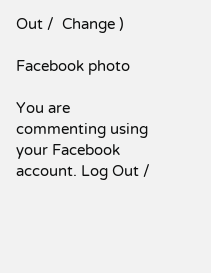Out /  Change )

Facebook photo

You are commenting using your Facebook account. Log Out /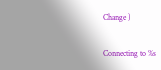Change )

Connecting to %s